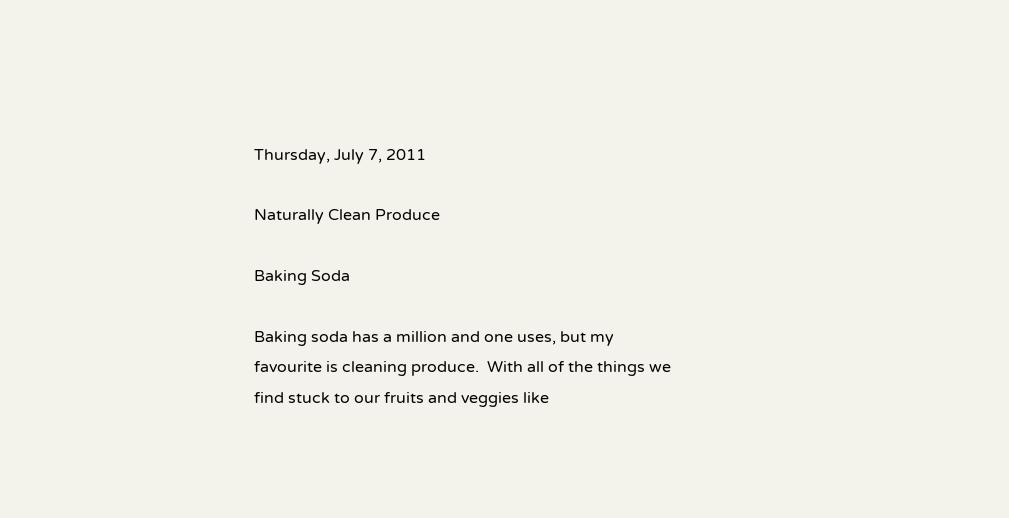Thursday, July 7, 2011

Naturally Clean Produce

Baking Soda

Baking soda has a million and one uses, but my favourite is cleaning produce.  With all of the things we find stuck to our fruits and veggies like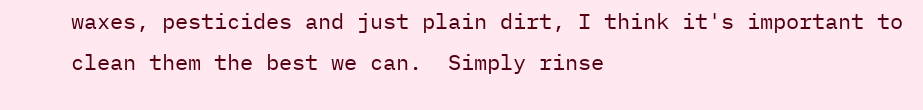waxes, pesticides and just plain dirt, I think it's important to clean them the best we can.  Simply rinse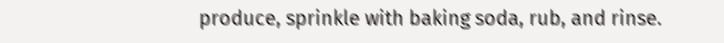produce, sprinkle with baking soda, rub, and rinse.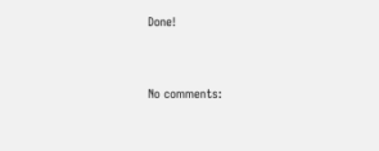Done!


No comments: